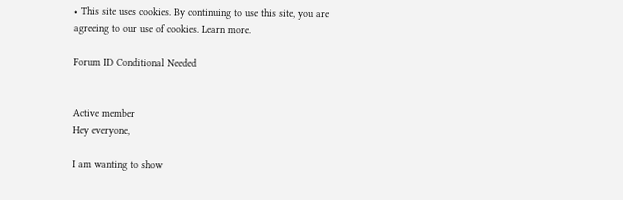• This site uses cookies. By continuing to use this site, you are agreeing to our use of cookies. Learn more.

Forum ID Conditional Needed


Active member
Hey everyone,

I am wanting to show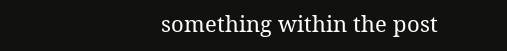something within the post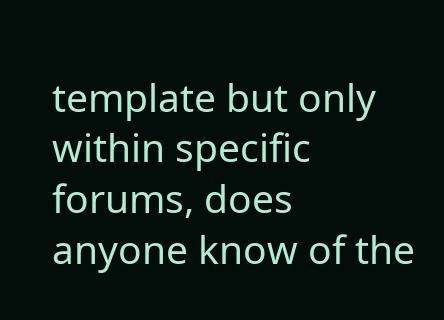template but only within specific forums, does anyone know of the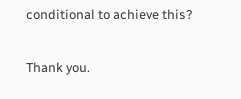conditional to achieve this?

Thank you.